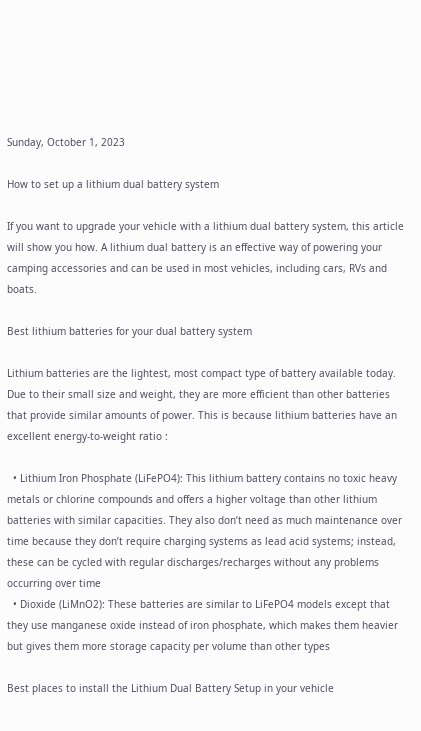Sunday, October 1, 2023

How to set up a lithium dual battery system

If you want to upgrade your vehicle with a lithium dual battery system, this article will show you how. A lithium dual battery is an effective way of powering your camping accessories and can be used in most vehicles, including cars, RVs and boats.

Best lithium batteries for your dual battery system

Lithium batteries are the lightest, most compact type of battery available today. Due to their small size and weight, they are more efficient than other batteries that provide similar amounts of power. This is because lithium batteries have an excellent energy-to-weight ratio :

  • Lithium Iron Phosphate (LiFePO4): This lithium battery contains no toxic heavy metals or chlorine compounds and offers a higher voltage than other lithium batteries with similar capacities. They also don’t need as much maintenance over time because they don’t require charging systems as lead acid systems; instead, these can be cycled with regular discharges/recharges without any problems occurring over time
  • Dioxide (LiMnO2): These batteries are similar to LiFePO4 models except that they use manganese oxide instead of iron phosphate, which makes them heavier but gives them more storage capacity per volume than other types

Best places to install the Lithium Dual Battery Setup in your vehicle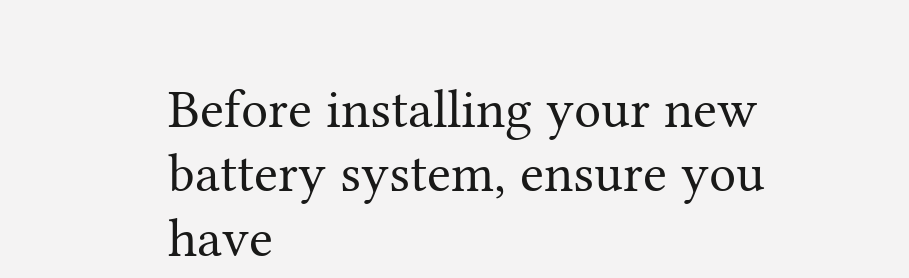Before installing your new battery system, ensure you have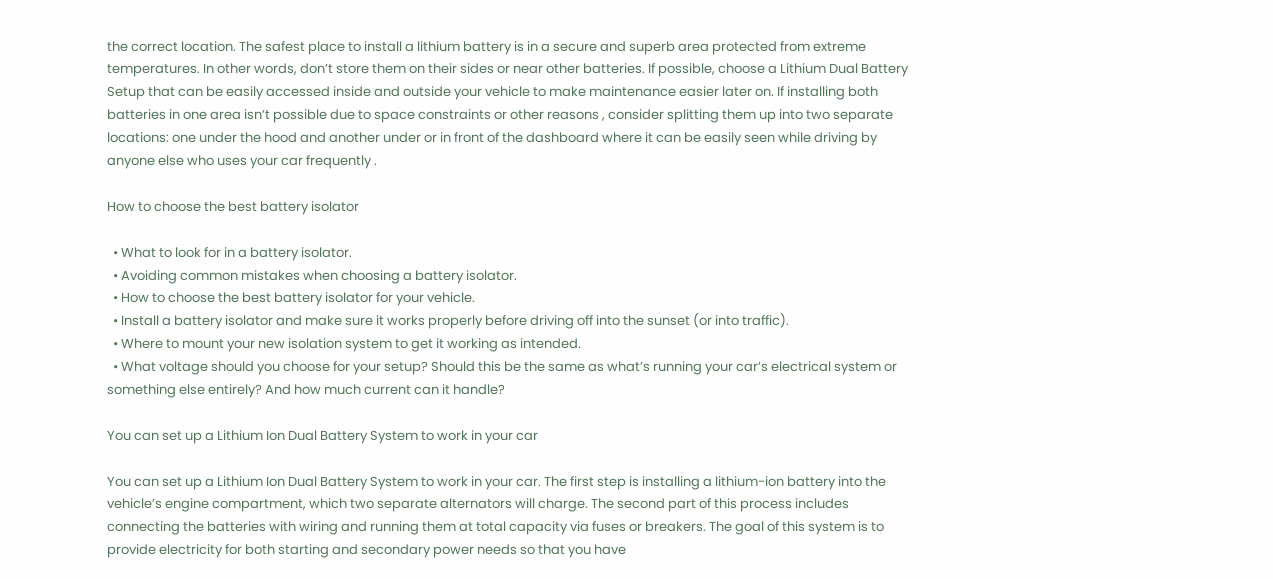the correct location. The safest place to install a lithium battery is in a secure and superb area protected from extreme temperatures. In other words, don’t store them on their sides or near other batteries. If possible, choose a Lithium Dual Battery Setup that can be easily accessed inside and outside your vehicle to make maintenance easier later on. If installing both batteries in one area isn’t possible due to space constraints or other reasons , consider splitting them up into two separate locations: one under the hood and another under or in front of the dashboard where it can be easily seen while driving by anyone else who uses your car frequently .

How to choose the best battery isolator

  • What to look for in a battery isolator.
  • Avoiding common mistakes when choosing a battery isolator.
  • How to choose the best battery isolator for your vehicle.
  • Install a battery isolator and make sure it works properly before driving off into the sunset (or into traffic).
  • Where to mount your new isolation system to get it working as intended.
  • What voltage should you choose for your setup? Should this be the same as what’s running your car’s electrical system or something else entirely? And how much current can it handle?

You can set up a Lithium Ion Dual Battery System to work in your car

You can set up a Lithium Ion Dual Battery System to work in your car. The first step is installing a lithium-ion battery into the vehicle’s engine compartment, which two separate alternators will charge. The second part of this process includes connecting the batteries with wiring and running them at total capacity via fuses or breakers. The goal of this system is to provide electricity for both starting and secondary power needs so that you have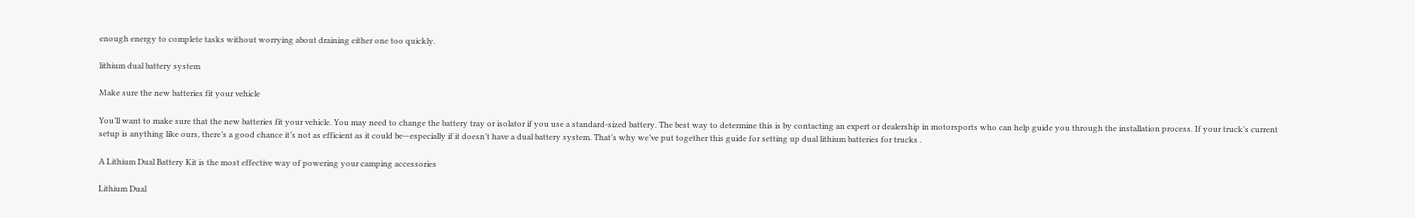enough energy to complete tasks without worrying about draining either one too quickly.

lithium dual battery system

Make sure the new batteries fit your vehicle

You’ll want to make sure that the new batteries fit your vehicle. You may need to change the battery tray or isolator if you use a standard-sized battery. The best way to determine this is by contacting an expert or dealership in motorsports who can help guide you through the installation process. If your truck’s current setup is anything like ours, there’s a good chance it’s not as efficient as it could be—especially if it doesn’t have a dual battery system. That’s why we’ve put together this guide for setting up dual lithium batteries for trucks .

A Lithium Dual Battery Kit is the most effective way of powering your camping accessories

Lithium Dual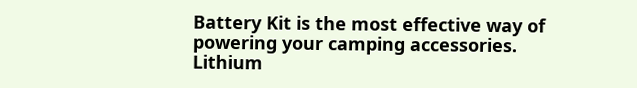Battery Kit is the most effective way of powering your camping accessories. Lithium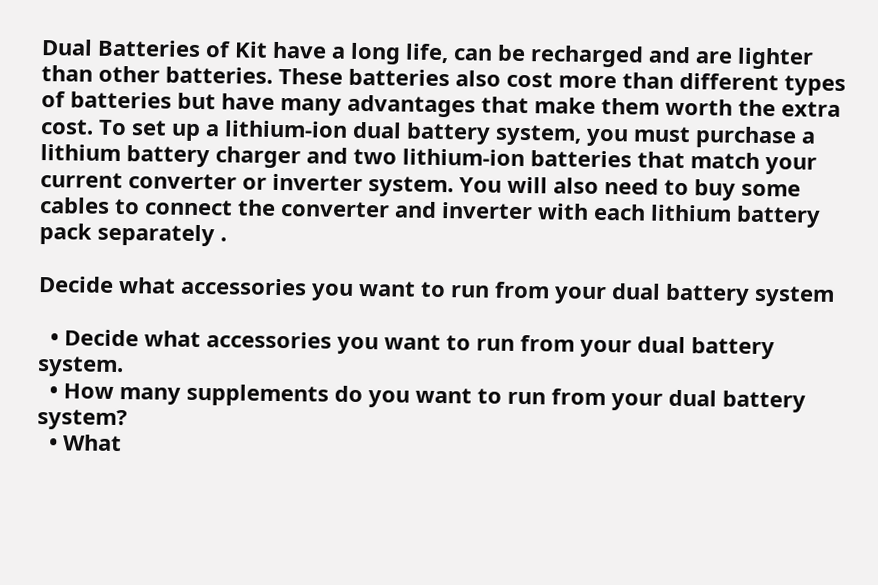Dual Batteries of Kit have a long life, can be recharged and are lighter than other batteries. These batteries also cost more than different types of batteries but have many advantages that make them worth the extra cost. To set up a lithium-ion dual battery system, you must purchase a lithium battery charger and two lithium-ion batteries that match your current converter or inverter system. You will also need to buy some cables to connect the converter and inverter with each lithium battery pack separately .

Decide what accessories you want to run from your dual battery system

  • Decide what accessories you want to run from your dual battery system.
  • How many supplements do you want to run from your dual battery system?
  • What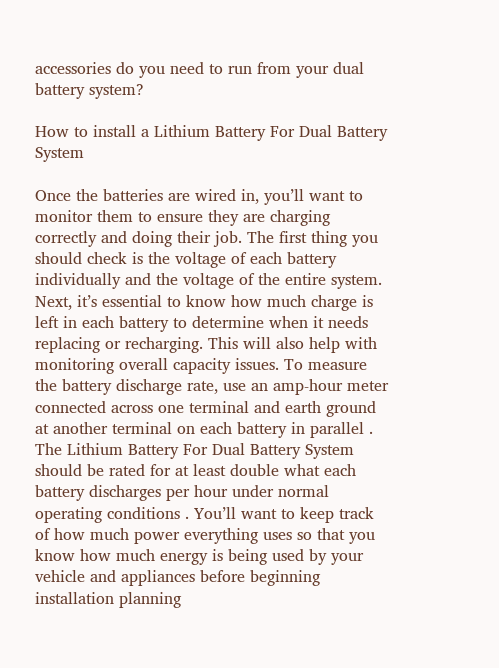accessories do you need to run from your dual battery system?

How to install a Lithium Battery For Dual Battery System

Once the batteries are wired in, you’ll want to monitor them to ensure they are charging correctly and doing their job. The first thing you should check is the voltage of each battery individually and the voltage of the entire system. Next, it’s essential to know how much charge is left in each battery to determine when it needs replacing or recharging. This will also help with monitoring overall capacity issues. To measure the battery discharge rate, use an amp-hour meter connected across one terminal and earth ground at another terminal on each battery in parallel . The Lithium Battery For Dual Battery System should be rated for at least double what each battery discharges per hour under normal operating conditions . You’ll want to keep track of how much power everything uses so that you know how much energy is being used by your vehicle and appliances before beginning installation planning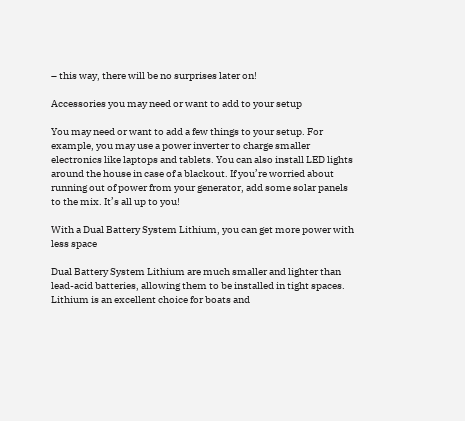– this way, there will be no surprises later on!

Accessories you may need or want to add to your setup

You may need or want to add a few things to your setup. For example, you may use a power inverter to charge smaller electronics like laptops and tablets. You can also install LED lights around the house in case of a blackout. If you’re worried about running out of power from your generator, add some solar panels to the mix. It’s all up to you!

With a Dual Battery System Lithium, you can get more power with less space

Dual Battery System Lithium are much smaller and lighter than lead-acid batteries, allowing them to be installed in tight spaces. Lithium is an excellent choice for boats and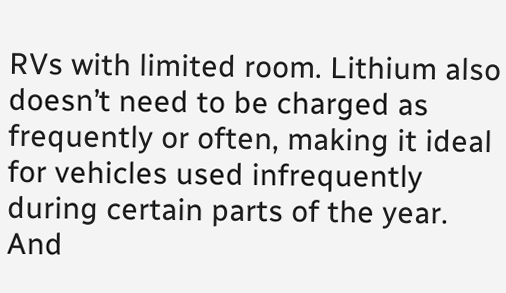RVs with limited room. Lithium also doesn’t need to be charged as frequently or often, making it ideal for vehicles used infrequently during certain parts of the year. And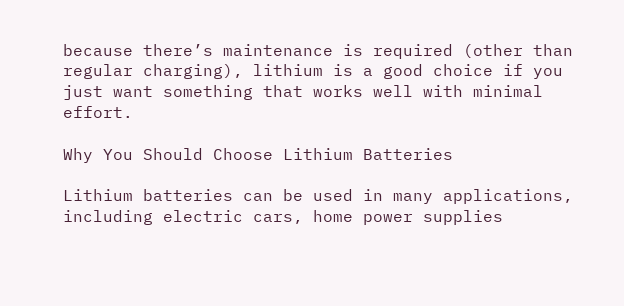because there’s maintenance is required (other than regular charging), lithium is a good choice if you just want something that works well with minimal effort.

Why You Should Choose Lithium Batteries

Lithium batteries can be used in many applications, including electric cars, home power supplies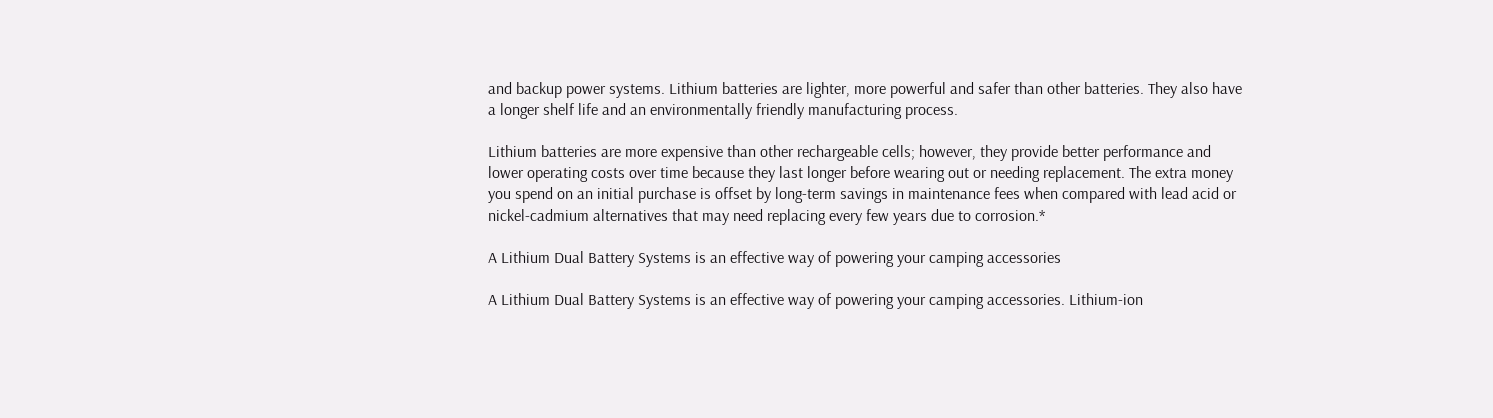and backup power systems. Lithium batteries are lighter, more powerful and safer than other batteries. They also have a longer shelf life and an environmentally friendly manufacturing process.

Lithium batteries are more expensive than other rechargeable cells; however, they provide better performance and lower operating costs over time because they last longer before wearing out or needing replacement. The extra money you spend on an initial purchase is offset by long-term savings in maintenance fees when compared with lead acid or nickel-cadmium alternatives that may need replacing every few years due to corrosion.*

A Lithium Dual Battery Systems is an effective way of powering your camping accessories

A Lithium Dual Battery Systems is an effective way of powering your camping accessories. Lithium-ion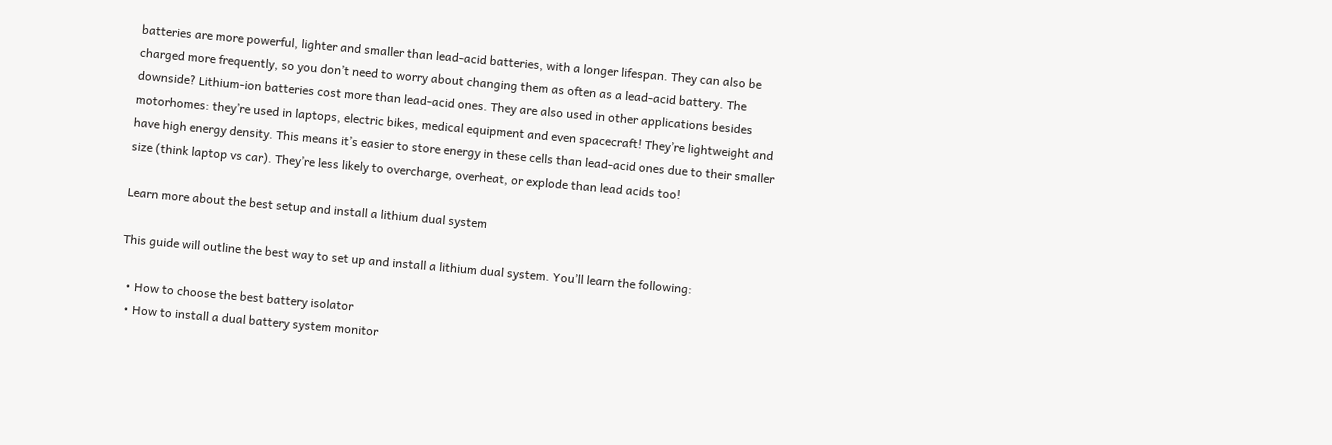batteries are more powerful, lighter and smaller than lead-acid batteries, with a longer lifespan. They can also be charged more frequently, so you don’t need to worry about changing them as often as a lead-acid battery. The downside? Lithium-ion batteries cost more than lead-acid ones. They are also used in other applications besides motorhomes: they’re used in laptops, electric bikes, medical equipment and even spacecraft! They’re lightweight and have high energy density. This means it’s easier to store energy in these cells than lead-acid ones due to their smaller size (think laptop vs car). They’re less likely to overcharge, overheat, or explode than lead acids too!

Learn more about the best setup and install a lithium dual system

This guide will outline the best way to set up and install a lithium dual system. You’ll learn the following:

  • How to choose the best battery isolator
  • How to install a dual battery system monitor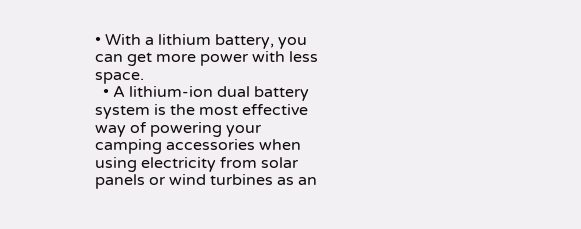• With a lithium battery, you can get more power with less space.
  • A lithium-ion dual battery system is the most effective way of powering your camping accessories when using electricity from solar panels or wind turbines as an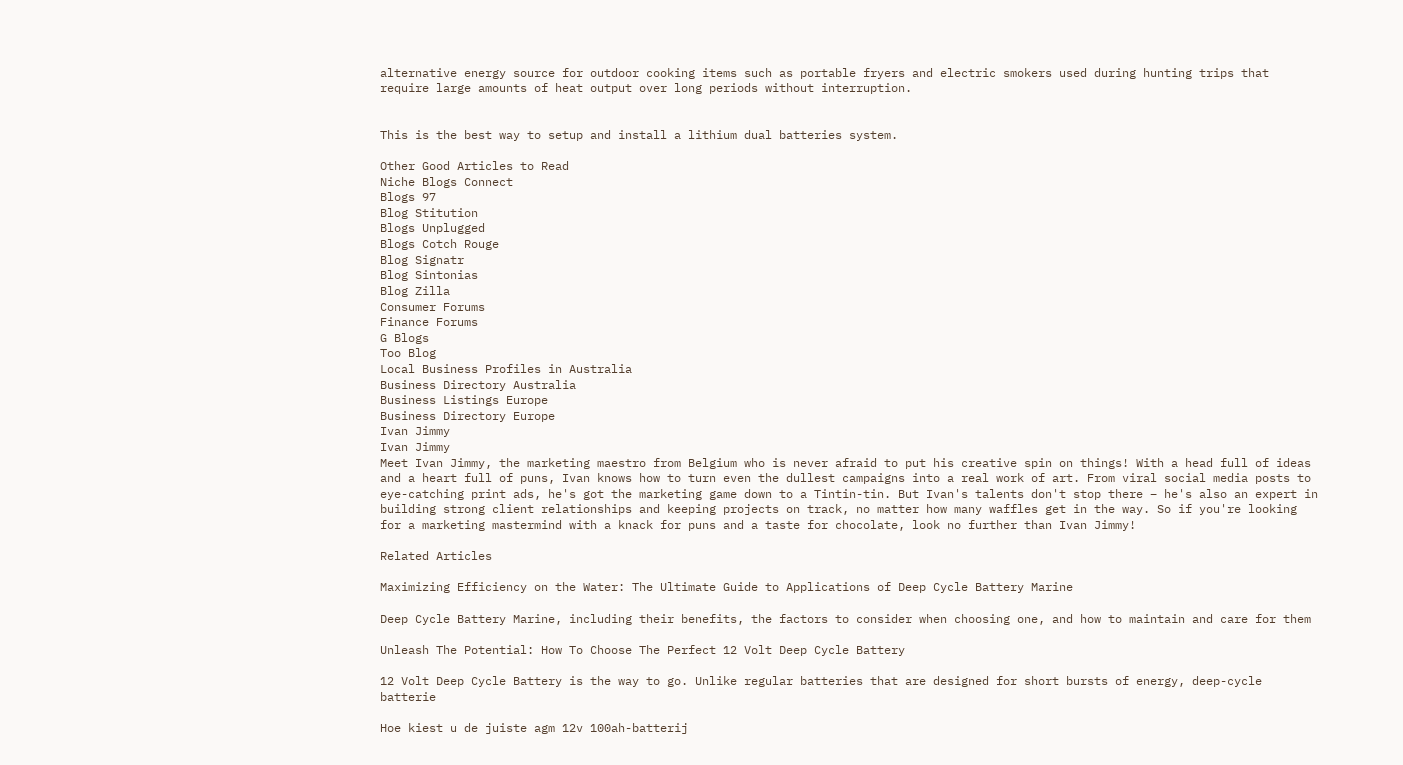alternative energy source for outdoor cooking items such as portable fryers and electric smokers used during hunting trips that require large amounts of heat output over long periods without interruption.


This is the best way to setup and install a lithium dual batteries system.

Other Good Articles to Read
Niche Blogs Connect
Blogs 97
Blog Stitution
Blogs Unplugged
Blogs Cotch Rouge
Blog Signatr
Blog Sintonias
Blog Zilla
Consumer Forums
Finance Forums
G Blogs
Too Blog
Local Business Profiles in Australia
Business Directory Australia
Business Listings Europe
Business Directory Europe
Ivan Jimmy
Ivan Jimmy
Meet Ivan Jimmy, the marketing maestro from Belgium who is never afraid to put his creative spin on things! With a head full of ideas and a heart full of puns, Ivan knows how to turn even the dullest campaigns into a real work of art. From viral social media posts to eye-catching print ads, he's got the marketing game down to a Tintin-tin. But Ivan's talents don't stop there – he's also an expert in building strong client relationships and keeping projects on track, no matter how many waffles get in the way. So if you're looking for a marketing mastermind with a knack for puns and a taste for chocolate, look no further than Ivan Jimmy!

Related Articles

Maximizing Efficiency on the Water: The Ultimate Guide to Applications of Deep Cycle Battery Marine

Deep Cycle Battery Marine, including their benefits, the factors to consider when choosing one, and how to maintain and care for them

Unleash The Potential: How To Choose The Perfect 12 Volt Deep Cycle Battery

12 Volt Deep Cycle Battery is the way to go. Unlike regular batteries that are designed for short bursts of energy, deep-cycle batterie

Hoe kiest u de juiste agm 12v 100ah-batterij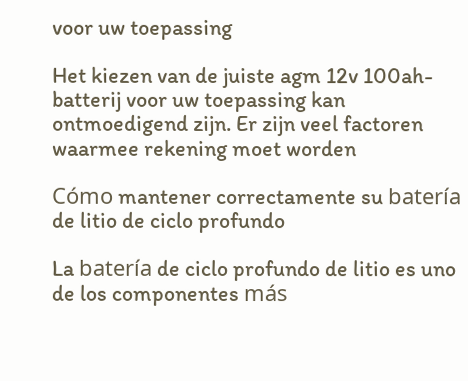voor uw toepassing

Het kiezen van de juiste agm 12v 100ah- batterij voor uw toepassing kan ontmoedigend zijn. Er zijn veel factoren waarmee rekening moet worden

Cómo mantener correctamente su batería de litio de ciclo profundo

La batería de ciclo profundo de litio es uno de los componentes más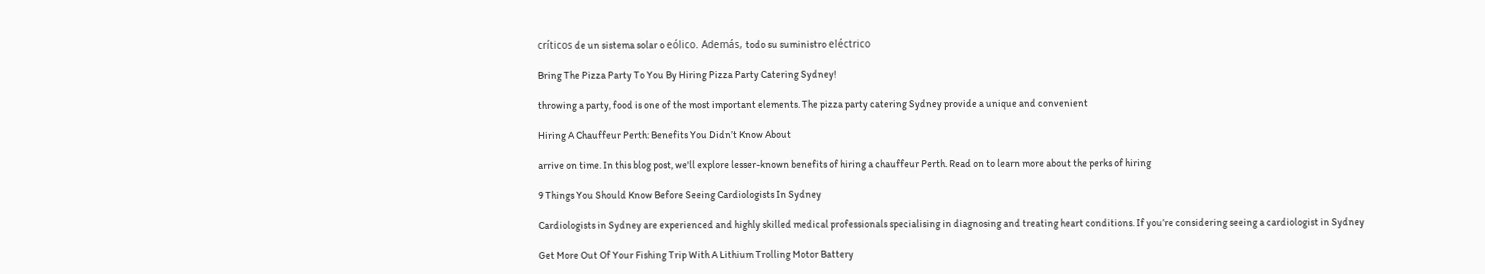críticos de un sistema solar o eólico. Además, todo su suministro eléctrico

Bring The Pizza Party To You By Hiring Pizza Party Catering Sydney!

throwing a party, food is one of the most important elements. The pizza party catering Sydney provide a unique and convenient

Hiring A Chauffeur Perth: Benefits You Didn’t Know About

arrive on time. In this blog post, we'll explore lesser-known benefits of hiring a chauffeur Perth. Read on to learn more about the perks of hiring

9 Things You Should Know Before Seeing Cardiologists In Sydney

Cardiologists in Sydney are experienced and highly skilled medical professionals specialising in diagnosing and treating heart conditions. If you’re considering seeing a cardiologist in Sydney

Get More Out Of Your Fishing Trip With A Lithium Trolling Motor Battery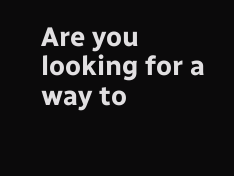Are you looking for a way to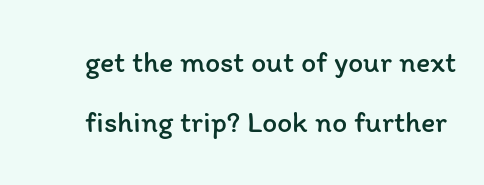get the most out of your next fishing trip? Look no further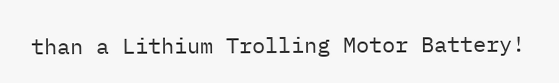than a Lithium Trolling Motor Battery!